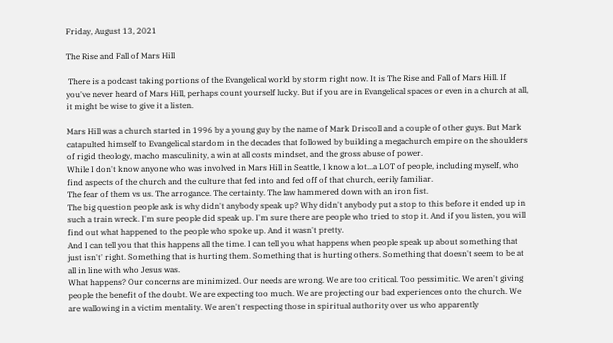Friday, August 13, 2021

The Rise and Fall of Mars Hill

 There is a podcast taking portions of the Evangelical world by storm right now. It is The Rise and Fall of Mars Hill. If you've never heard of Mars Hill, perhaps count yourself lucky. But if you are in Evangelical spaces or even in a church at all, it might be wise to give it a listen.

Mars Hill was a church started in 1996 by a young guy by the name of Mark Driscoll and a couple of other guys. But Mark catapulted himself to Evangelical stardom in the decades that followed by building a megachurch empire on the shoulders of rigid theology, macho masculinity, a win at all costs mindset, and the gross abuse of power.
While I don't know anyone who was involved in Mars Hill in Seattle, I know a lot...a LOT of people, including myself, who find aspects of the church and the culture that fed into and fed off of that church, eerily familiar.
The fear of them vs us. The arrogance. The certainty. The law hammered down with an iron fist.
The big question people ask is why didn't anybody speak up? Why didn't anybody put a stop to this before it ended up in such a train wreck. I'm sure people did speak up. I'm sure there are people who tried to stop it. And if you listen, you will find out what happened to the people who spoke up. And it wasn't pretty.
And I can tell you that this happens all the time. I can tell you what happens when people speak up about something that just isn't' right. Something that is hurting them. Something that is hurting others. Something that doesn't seem to be at all in line with who Jesus was.
What happens? Our concerns are minimized. Our needs are wrong. We are too critical. Too pessimitic. We aren't giving people the benefit of the doubt. We are expecting too much. We are projecting our bad experiences onto the church. We are wallowing in a victim mentality. We aren't respecting those in spiritual authority over us who apparently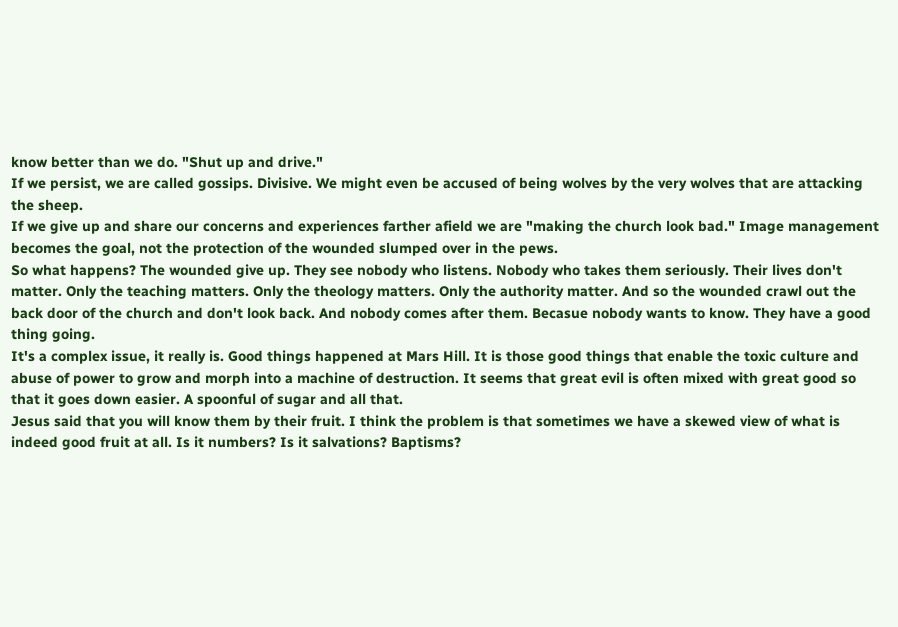know better than we do. "Shut up and drive."
If we persist, we are called gossips. Divisive. We might even be accused of being wolves by the very wolves that are attacking the sheep.
If we give up and share our concerns and experiences farther afield we are "making the church look bad." Image management becomes the goal, not the protection of the wounded slumped over in the pews.
So what happens? The wounded give up. They see nobody who listens. Nobody who takes them seriously. Their lives don't matter. Only the teaching matters. Only the theology matters. Only the authority matter. And so the wounded crawl out the back door of the church and don't look back. And nobody comes after them. Becasue nobody wants to know. They have a good thing going.
It's a complex issue, it really is. Good things happened at Mars Hill. It is those good things that enable the toxic culture and abuse of power to grow and morph into a machine of destruction. It seems that great evil is often mixed with great good so that it goes down easier. A spoonful of sugar and all that.
Jesus said that you will know them by their fruit. I think the problem is that sometimes we have a skewed view of what is indeed good fruit at all. Is it numbers? Is it salvations? Baptisms?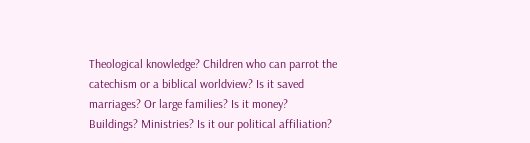Theological knowledge? Children who can parrot the catechism or a biblical worldview? Is it saved marriages? Or large families? Is it money? Buildings? Ministries? Is it our political affiliation?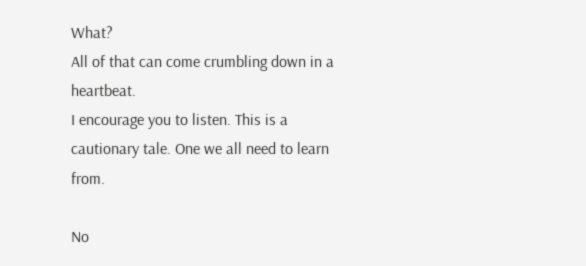What?
All of that can come crumbling down in a heartbeat.
I encourage you to listen. This is a cautionary tale. One we all need to learn from.

No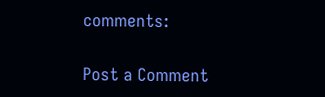comments:

Post a Comment